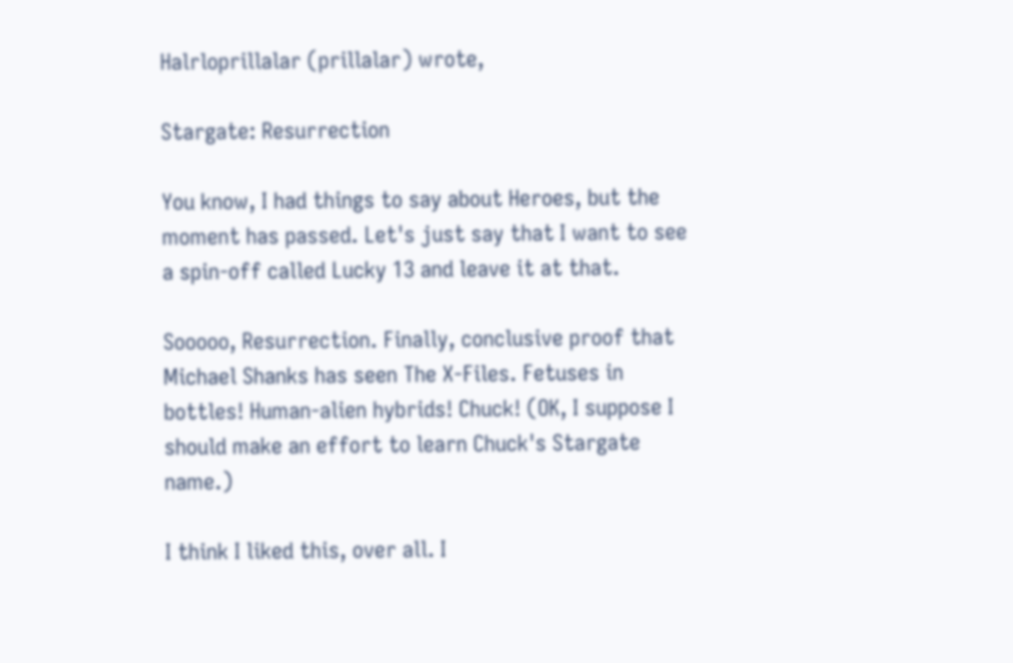Halrloprillalar (prillalar) wrote,

Stargate: Resurrection

You know, I had things to say about Heroes, but the moment has passed. Let's just say that I want to see a spin-off called Lucky 13 and leave it at that.

Sooooo, Resurrection. Finally, conclusive proof that Michael Shanks has seen The X-Files. Fetuses in bottles! Human-alien hybrids! Chuck! (OK, I suppose I should make an effort to learn Chuck's Stargate name.)

I think I liked this, over all. I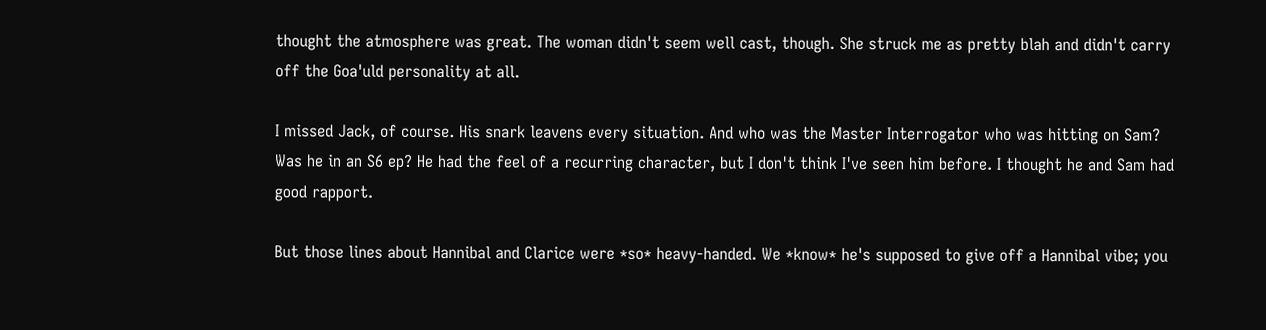thought the atmosphere was great. The woman didn't seem well cast, though. She struck me as pretty blah and didn't carry off the Goa'uld personality at all.

I missed Jack, of course. His snark leavens every situation. And who was the Master Interrogator who was hitting on Sam? Was he in an S6 ep? He had the feel of a recurring character, but I don't think I've seen him before. I thought he and Sam had good rapport.

But those lines about Hannibal and Clarice were *so* heavy-handed. We *know* he's supposed to give off a Hannibal vibe; you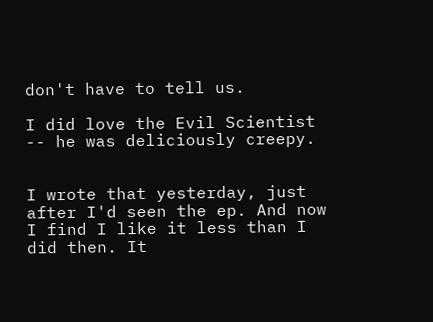don't have to tell us.

I did love the Evil Scientist -- he was deliciously creepy.


I wrote that yesterday, just after I'd seen the ep. And now I find I like it less than I did then. It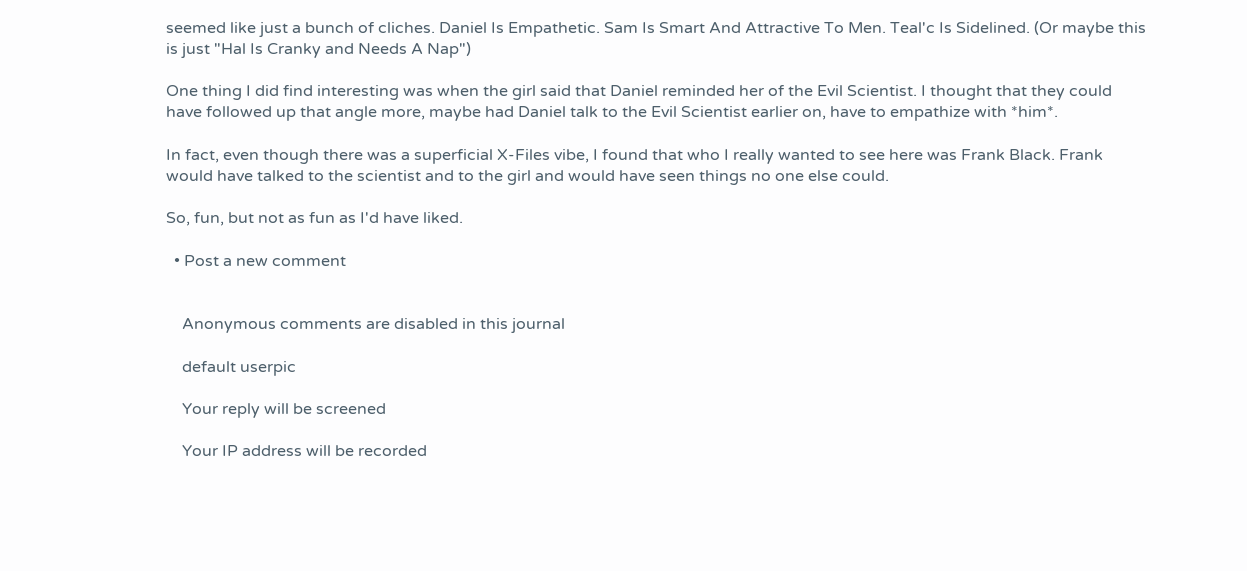seemed like just a bunch of cliches. Daniel Is Empathetic. Sam Is Smart And Attractive To Men. Teal'c Is Sidelined. (Or maybe this is just "Hal Is Cranky and Needs A Nap")

One thing I did find interesting was when the girl said that Daniel reminded her of the Evil Scientist. I thought that they could have followed up that angle more, maybe had Daniel talk to the Evil Scientist earlier on, have to empathize with *him*.

In fact, even though there was a superficial X-Files vibe, I found that who I really wanted to see here was Frank Black. Frank would have talked to the scientist and to the girl and would have seen things no one else could.

So, fun, but not as fun as I'd have liked.

  • Post a new comment


    Anonymous comments are disabled in this journal

    default userpic

    Your reply will be screened

    Your IP address will be recorded